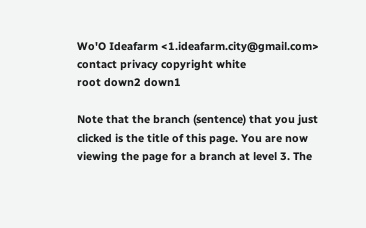Wo'O Ideafarm <1.ideafarm.city@gmail.com> contact privacy copyright white
root down2 down1

Note that the branch (sentence) that you just clicked is the title of this page. You are now viewing the page for a branch at level 3. The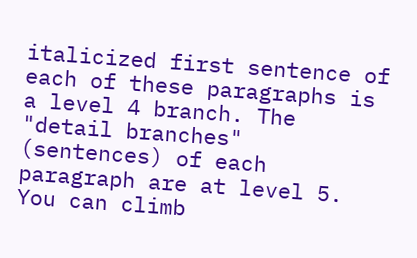italicized first sentence of each of these paragraphs is a level 4 branch. The "detail branches" (sentences) of each paragraph are at level 5. You can climb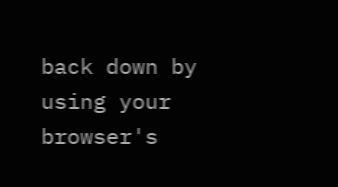back down by using your browser's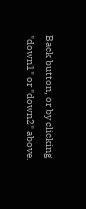Back button, or by clicking "down1" or "down2" above.